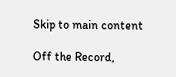Skip to main content

Off the Record,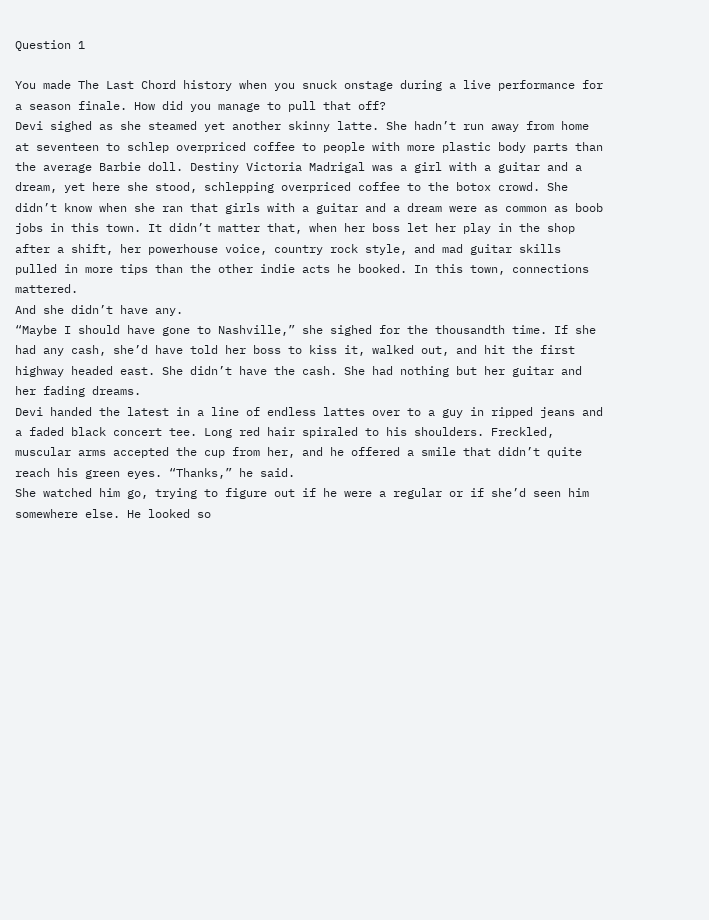Question 1

You made The Last Chord history when you snuck onstage during a live performance for a season finale. How did you manage to pull that off?
Devi sighed as she steamed yet another skinny latte. She hadn’t run away from home at seventeen to schlep overpriced coffee to people with more plastic body parts than the average Barbie doll. Destiny Victoria Madrigal was a girl with a guitar and a dream, yet here she stood, schlepping overpriced coffee to the botox crowd. She didn’t know when she ran that girls with a guitar and a dream were as common as boob jobs in this town. It didn’t matter that, when her boss let her play in the shop after a shift, her powerhouse voice, country rock style, and mad guitar skills pulled in more tips than the other indie acts he booked. In this town, connections mattered.
And she didn’t have any.
“Maybe I should have gone to Nashville,” she sighed for the thousandth time. If she had any cash, she’d have told her boss to kiss it, walked out, and hit the first highway headed east. She didn’t have the cash. She had nothing but her guitar and her fading dreams.
Devi handed the latest in a line of endless lattes over to a guy in ripped jeans and a faded black concert tee. Long red hair spiraled to his shoulders. Freckled, muscular arms accepted the cup from her, and he offered a smile that didn’t quite reach his green eyes. “Thanks,” he said.
She watched him go, trying to figure out if he were a regular or if she’d seen him somewhere else. He looked so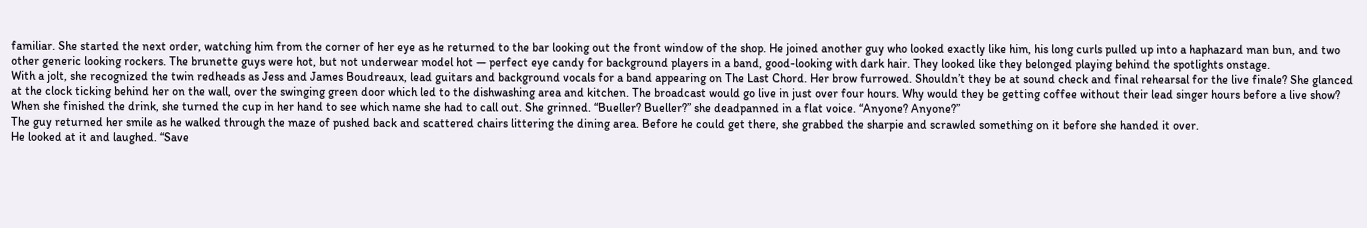familiar. She started the next order, watching him from the corner of her eye as he returned to the bar looking out the front window of the shop. He joined another guy who looked exactly like him, his long curls pulled up into a haphazard man bun, and two other generic looking rockers. The brunette guys were hot, but not underwear model hot — perfect eye candy for background players in a band, good-looking with dark hair. They looked like they belonged playing behind the spotlights onstage.
With a jolt, she recognized the twin redheads as Jess and James Boudreaux, lead guitars and background vocals for a band appearing on The Last Chord. Her brow furrowed. Shouldn’t they be at sound check and final rehearsal for the live finale? She glanced at the clock ticking behind her on the wall, over the swinging green door which led to the dishwashing area and kitchen. The broadcast would go live in just over four hours. Why would they be getting coffee without their lead singer hours before a live show?
When she finished the drink, she turned the cup in her hand to see which name she had to call out. She grinned. “Bueller? Bueller?” she deadpanned in a flat voice. “Anyone? Anyone?”
The guy returned her smile as he walked through the maze of pushed back and scattered chairs littering the dining area. Before he could get there, she grabbed the sharpie and scrawled something on it before she handed it over.
He looked at it and laughed. “Save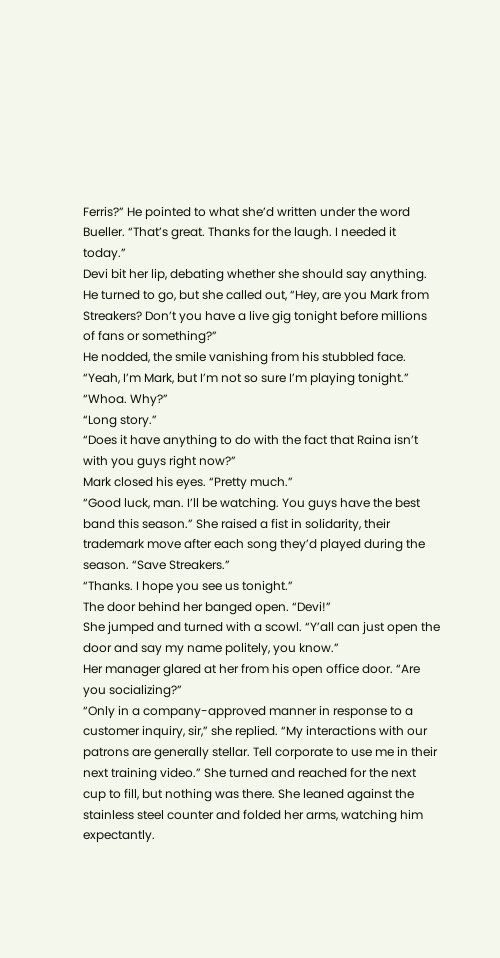Ferris?” He pointed to what she’d written under the word Bueller. “That’s great. Thanks for the laugh. I needed it today.”
Devi bit her lip, debating whether she should say anything. He turned to go, but she called out, “Hey, are you Mark from Streakers? Don’t you have a live gig tonight before millions of fans or something?”
He nodded, the smile vanishing from his stubbled face. “Yeah, I’m Mark, but I’m not so sure I’m playing tonight.”
“Whoa. Why?”
“Long story.”
“Does it have anything to do with the fact that Raina isn’t with you guys right now?”
Mark closed his eyes. “Pretty much.”
“Good luck, man. I’ll be watching. You guys have the best band this season.” She raised a fist in solidarity, their trademark move after each song they’d played during the season. “Save Streakers.”
“Thanks. I hope you see us tonight.”
The door behind her banged open. “Devi!”
She jumped and turned with a scowl. “Y’all can just open the door and say my name politely, you know.”
Her manager glared at her from his open office door. “Are you socializing?”
“Only in a company-approved manner in response to a customer inquiry, sir,” she replied. “My interactions with our patrons are generally stellar. Tell corporate to use me in their next training video.” She turned and reached for the next cup to fill, but nothing was there. She leaned against the stainless steel counter and folded her arms, watching him expectantly.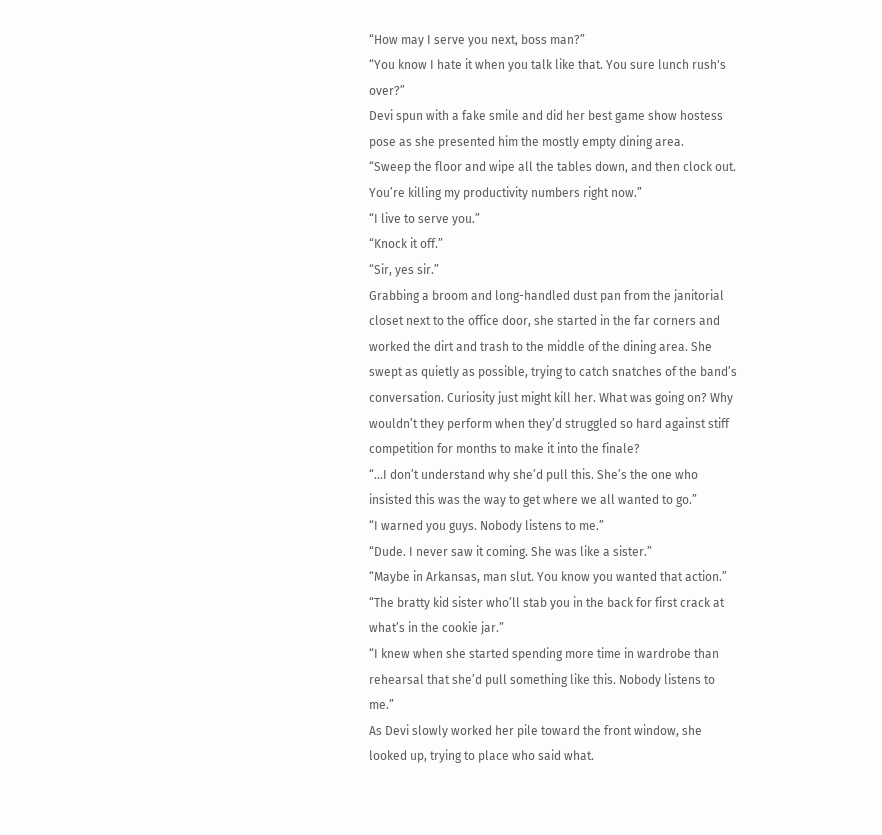“How may I serve you next, boss man?”
“You know I hate it when you talk like that. You sure lunch rush's over?”
Devi spun with a fake smile and did her best game show hostess pose as she presented him the mostly empty dining area.
“Sweep the floor and wipe all the tables down, and then clock out. You’re killing my productivity numbers right now.”
“I live to serve you.”
“Knock it off.”
“Sir, yes sir.”
Grabbing a broom and long-handled dust pan from the janitorial closet next to the office door, she started in the far corners and worked the dirt and trash to the middle of the dining area. She swept as quietly as possible, trying to catch snatches of the band’s conversation. Curiosity just might kill her. What was going on? Why wouldn’t they perform when they’d struggled so hard against stiff competition for months to make it into the finale?
“...I don’t understand why she’d pull this. She’s the one who insisted this was the way to get where we all wanted to go.”
“I warned you guys. Nobody listens to me.”
“Dude. I never saw it coming. She was like a sister.”
“Maybe in Arkansas, man slut. You know you wanted that action.”
“The bratty kid sister who’ll stab you in the back for first crack at what’s in the cookie jar.”
“I knew when she started spending more time in wardrobe than rehearsal that she’d pull something like this. Nobody listens to me.”
As Devi slowly worked her pile toward the front window, she looked up, trying to place who said what.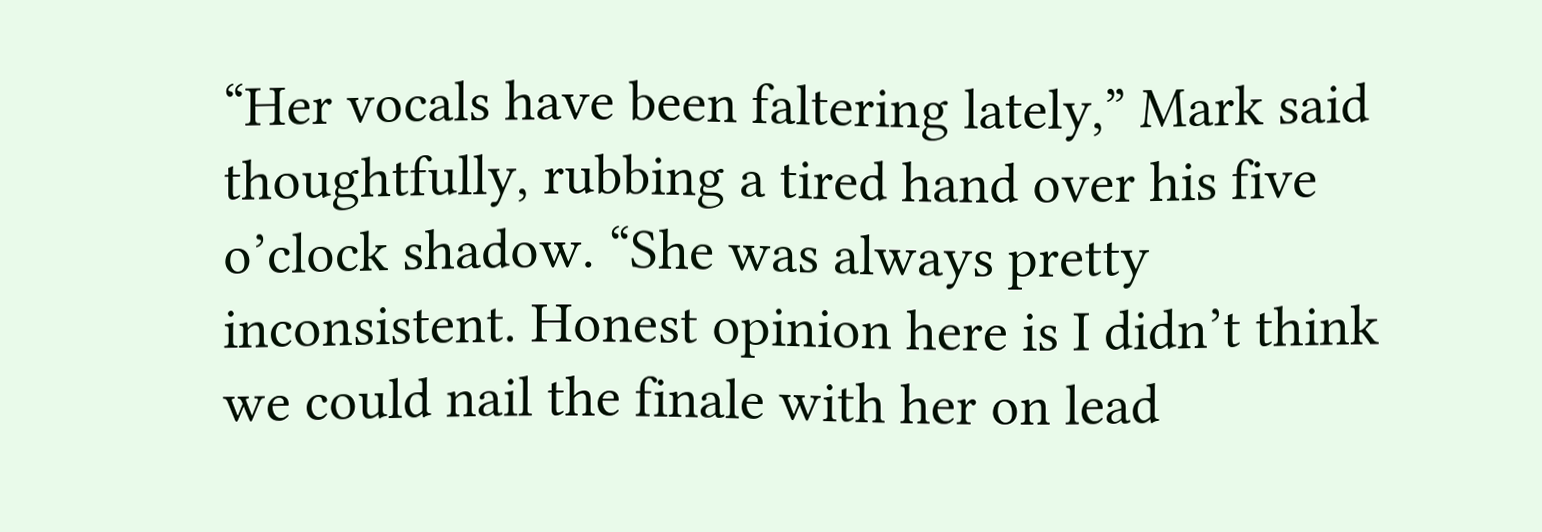“Her vocals have been faltering lately,” Mark said thoughtfully, rubbing a tired hand over his five o’clock shadow. “She was always pretty inconsistent. Honest opinion here is I didn’t think we could nail the finale with her on lead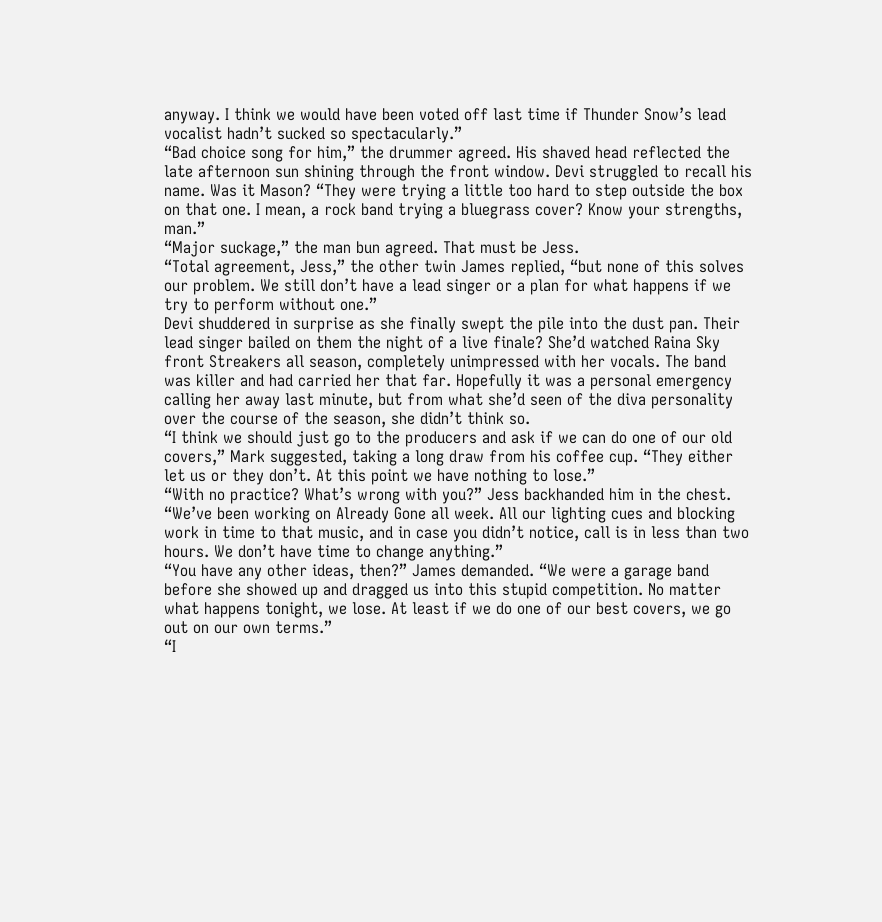anyway. I think we would have been voted off last time if Thunder Snow’s lead vocalist hadn’t sucked so spectacularly.”
“Bad choice song for him,” the drummer agreed. His shaved head reflected the late afternoon sun shining through the front window. Devi struggled to recall his name. Was it Mason? “They were trying a little too hard to step outside the box on that one. I mean, a rock band trying a bluegrass cover? Know your strengths, man.”
“Major suckage,” the man bun agreed. That must be Jess.
“Total agreement, Jess,” the other twin James replied, “but none of this solves our problem. We still don’t have a lead singer or a plan for what happens if we try to perform without one.”
Devi shuddered in surprise as she finally swept the pile into the dust pan. Their lead singer bailed on them the night of a live finale? She’d watched Raina Sky front Streakers all season, completely unimpressed with her vocals. The band was killer and had carried her that far. Hopefully it was a personal emergency calling her away last minute, but from what she’d seen of the diva personality over the course of the season, she didn’t think so.
“I think we should just go to the producers and ask if we can do one of our old covers,” Mark suggested, taking a long draw from his coffee cup. “They either let us or they don’t. At this point we have nothing to lose.”
“With no practice? What’s wrong with you?” Jess backhanded him in the chest. “We’ve been working on Already Gone all week. All our lighting cues and blocking work in time to that music, and in case you didn’t notice, call is in less than two hours. We don’t have time to change anything.”
“You have any other ideas, then?” James demanded. “We were a garage band before she showed up and dragged us into this stupid competition. No matter what happens tonight, we lose. At least if we do one of our best covers, we go out on our own terms.”
“I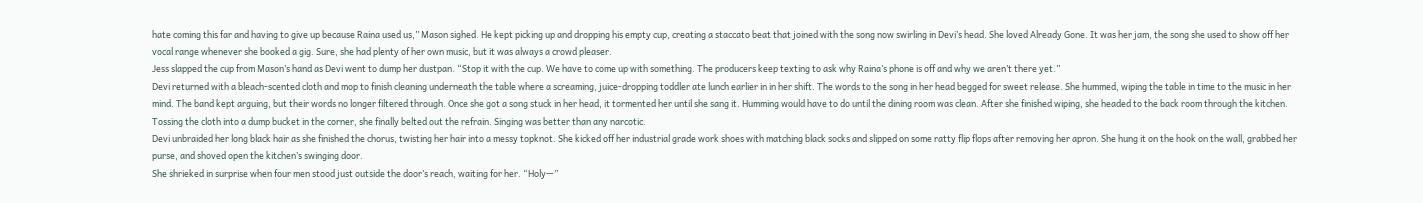hate coming this far and having to give up because Raina used us,” Mason sighed. He kept picking up and dropping his empty cup, creating a staccato beat that joined with the song now swirling in Devi’s head. She loved Already Gone. It was her jam, the song she used to show off her vocal range whenever she booked a gig. Sure, she had plenty of her own music, but it was always a crowd pleaser.
Jess slapped the cup from Mason’s hand as Devi went to dump her dustpan. “Stop it with the cup. We have to come up with something. The producers keep texting to ask why Raina’s phone is off and why we aren’t there yet.”
Devi returned with a bleach-scented cloth and mop to finish cleaning underneath the table where a screaming, juice-dropping toddler ate lunch earlier in in her shift. The words to the song in her head begged for sweet release. She hummed, wiping the table in time to the music in her mind. The band kept arguing, but their words no longer filtered through. Once she got a song stuck in her head, it tormented her until she sang it. Humming would have to do until the dining room was clean. After she finished wiping, she headed to the back room through the kitchen. Tossing the cloth into a dump bucket in the corner, she finally belted out the refrain. Singing was better than any narcotic.
Devi unbraided her long black hair as she finished the chorus, twisting her hair into a messy topknot. She kicked off her industrial grade work shoes with matching black socks and slipped on some ratty flip flops after removing her apron. She hung it on the hook on the wall, grabbed her purse, and shoved open the kitchen’s swinging door.
She shrieked in surprise when four men stood just outside the door’s reach, waiting for her. “Holy—”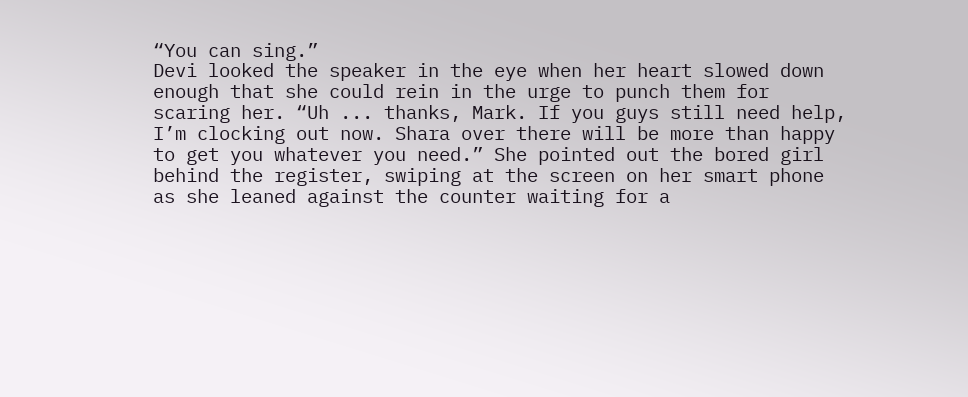“You can sing.”
Devi looked the speaker in the eye when her heart slowed down enough that she could rein in the urge to punch them for scaring her. “Uh ... thanks, Mark. If you guys still need help, I’m clocking out now. Shara over there will be more than happy to get you whatever you need.” She pointed out the bored girl behind the register, swiping at the screen on her smart phone as she leaned against the counter waiting for a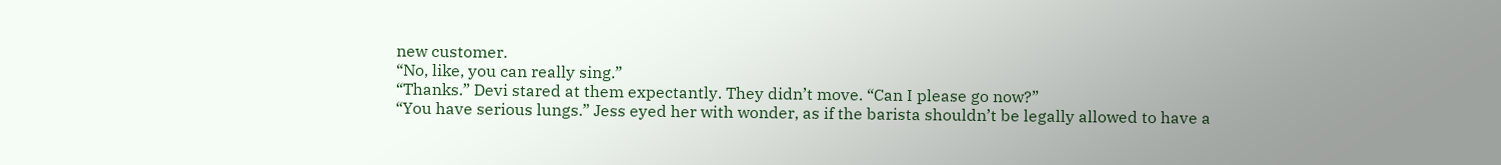new customer.
“No, like, you can really sing.”
“Thanks.” Devi stared at them expectantly. They didn’t move. “Can I please go now?”
“You have serious lungs.” Jess eyed her with wonder, as if the barista shouldn’t be legally allowed to have a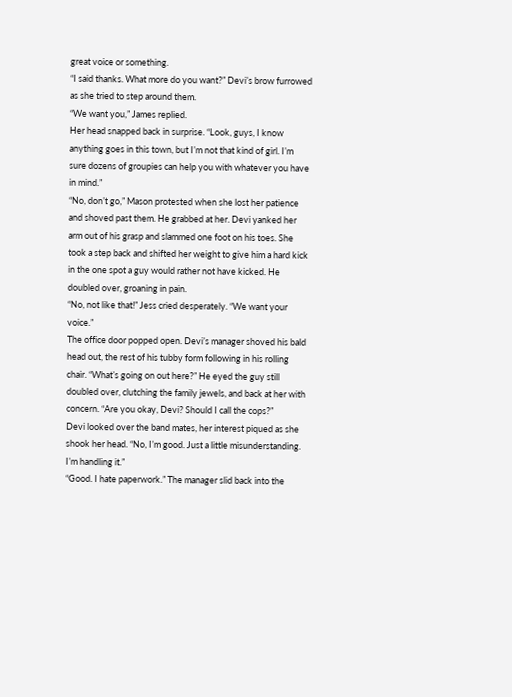great voice or something.
“I said thanks. What more do you want?” Devi’s brow furrowed as she tried to step around them.
“We want you,” James replied.
Her head snapped back in surprise. “Look, guys, I know anything goes in this town, but I’m not that kind of girl. I’m sure dozens of groupies can help you with whatever you have in mind.”
“No, don’t go,” Mason protested when she lost her patience and shoved past them. He grabbed at her. Devi yanked her arm out of his grasp and slammed one foot on his toes. She took a step back and shifted her weight to give him a hard kick in the one spot a guy would rather not have kicked. He doubled over, groaning in pain.
“No, not like that!” Jess cried desperately. “We want your voice.”
The office door popped open. Devi’s manager shoved his bald head out, the rest of his tubby form following in his rolling chair. “What’s going on out here?” He eyed the guy still doubled over, clutching the family jewels, and back at her with concern. “Are you okay, Devi? Should I call the cops?”
Devi looked over the band mates, her interest piqued as she shook her head. “No, I’m good. Just a little misunderstanding. I’m handling it.”
“Good. I hate paperwork.” The manager slid back into the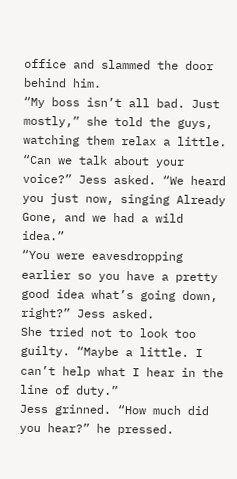office and slammed the door behind him.
“My boss isn’t all bad. Just mostly,” she told the guys, watching them relax a little.
“Can we talk about your voice?” Jess asked. “We heard you just now, singing Already Gone, and we had a wild idea.”
“You were eavesdropping earlier so you have a pretty good idea what’s going down, right?” Jess asked.
She tried not to look too guilty. “Maybe a little. I can’t help what I hear in the line of duty.”
Jess grinned. “How much did you hear?” he pressed.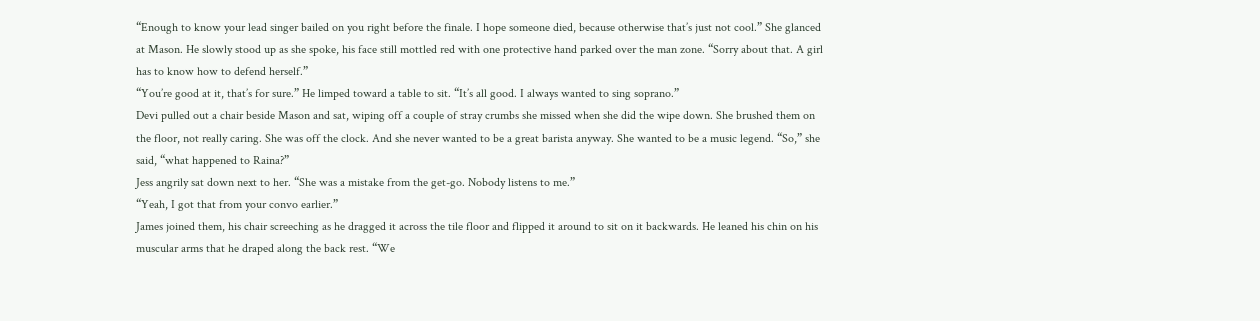“Enough to know your lead singer bailed on you right before the finale. I hope someone died, because otherwise that’s just not cool.” She glanced at Mason. He slowly stood up as she spoke, his face still mottled red with one protective hand parked over the man zone. “Sorry about that. A girl has to know how to defend herself.”
“You’re good at it, that’s for sure.” He limped toward a table to sit. “It’s all good. I always wanted to sing soprano.”
Devi pulled out a chair beside Mason and sat, wiping off a couple of stray crumbs she missed when she did the wipe down. She brushed them on the floor, not really caring. She was off the clock. And she never wanted to be a great barista anyway. She wanted to be a music legend. “So,” she said, “what happened to Raina?”
Jess angrily sat down next to her. “She was a mistake from the get-go. Nobody listens to me.”
“Yeah, I got that from your convo earlier.”
James joined them, his chair screeching as he dragged it across the tile floor and flipped it around to sit on it backwards. He leaned his chin on his muscular arms that he draped along the back rest. “We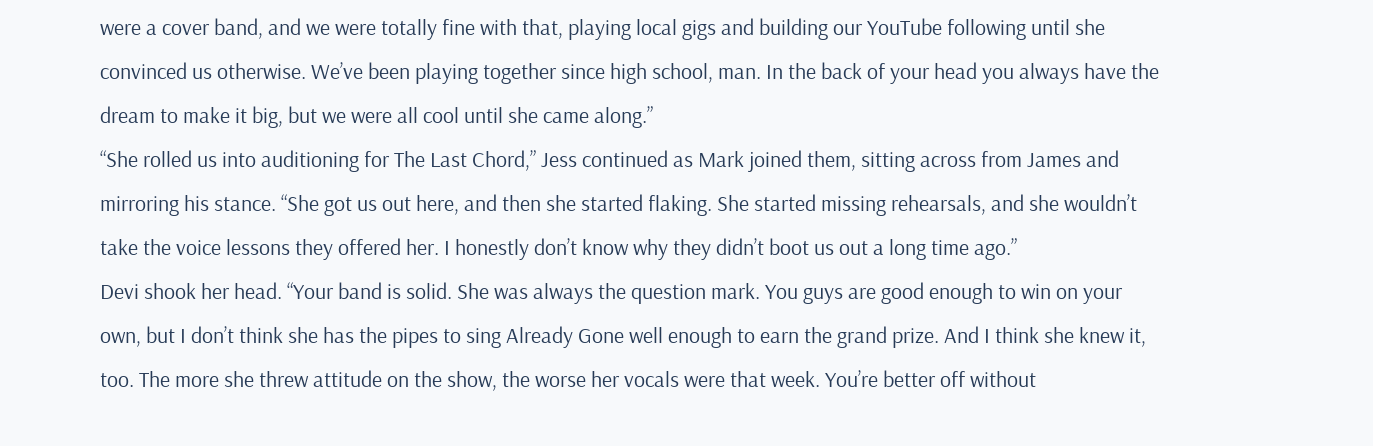were a cover band, and we were totally fine with that, playing local gigs and building our YouTube following until she convinced us otherwise. We’ve been playing together since high school, man. In the back of your head you always have the dream to make it big, but we were all cool until she came along.”
“She rolled us into auditioning for The Last Chord,” Jess continued as Mark joined them, sitting across from James and mirroring his stance. “She got us out here, and then she started flaking. She started missing rehearsals, and she wouldn’t take the voice lessons they offered her. I honestly don’t know why they didn’t boot us out a long time ago.”
Devi shook her head. “Your band is solid. She was always the question mark. You guys are good enough to win on your own, but I don’t think she has the pipes to sing Already Gone well enough to earn the grand prize. And I think she knew it, too. The more she threw attitude on the show, the worse her vocals were that week. You’re better off without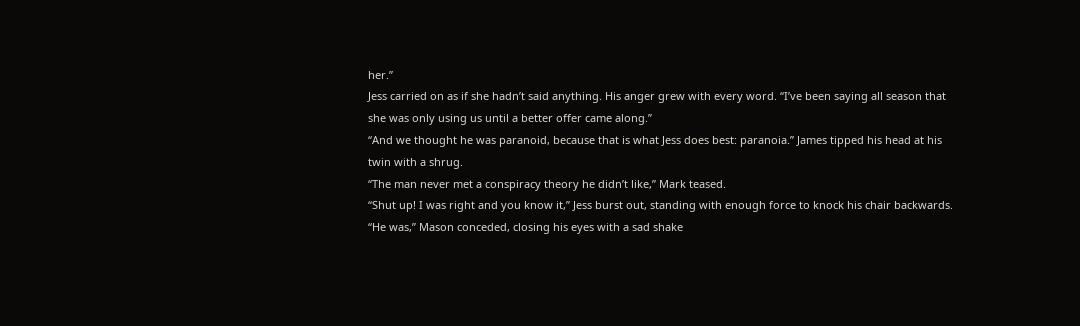her.”
Jess carried on as if she hadn’t said anything. His anger grew with every word. “I’ve been saying all season that she was only using us until a better offer came along.”
“And we thought he was paranoid, because that is what Jess does best: paranoia.” James tipped his head at his twin with a shrug.
“The man never met a conspiracy theory he didn’t like,” Mark teased.
“Shut up! I was right and you know it,” Jess burst out, standing with enough force to knock his chair backwards.
“He was,” Mason conceded, closing his eyes with a sad shake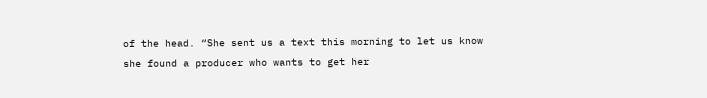of the head. “She sent us a text this morning to let us know she found a producer who wants to get her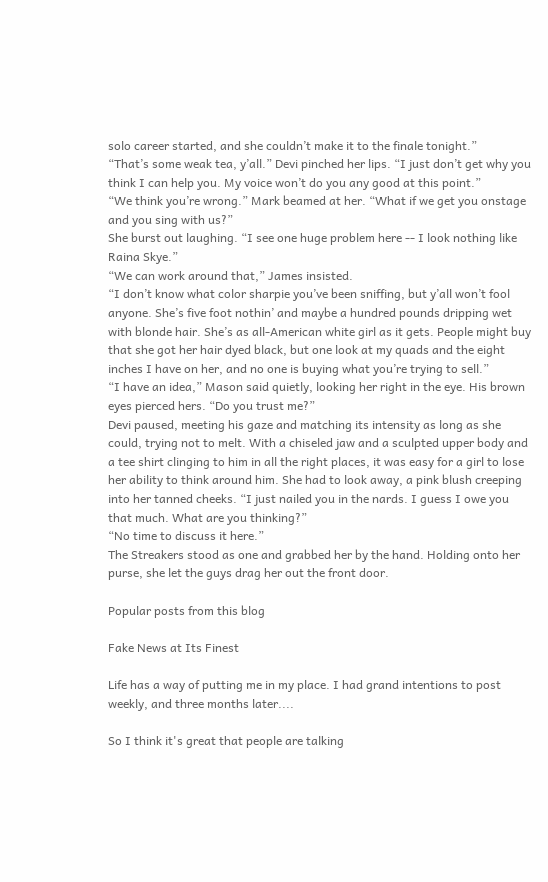solo career started, and she couldn’t make it to the finale tonight.”
“That’s some weak tea, y’all.” Devi pinched her lips. “I just don’t get why you think I can help you. My voice won’t do you any good at this point.”
“We think you’re wrong.” Mark beamed at her. “What if we get you onstage and you sing with us?”
She burst out laughing. “I see one huge problem here -- I look nothing like Raina Skye.”
“We can work around that,” James insisted.
“I don’t know what color sharpie you’ve been sniffing, but y’all won’t fool anyone. She’s five foot nothin’ and maybe a hundred pounds dripping wet with blonde hair. She’s as all-American white girl as it gets. People might buy that she got her hair dyed black, but one look at my quads and the eight inches I have on her, and no one is buying what you’re trying to sell.”
“I have an idea,” Mason said quietly, looking her right in the eye. His brown eyes pierced hers. “Do you trust me?”
Devi paused, meeting his gaze and matching its intensity as long as she could, trying not to melt. With a chiseled jaw and a sculpted upper body and a tee shirt clinging to him in all the right places, it was easy for a girl to lose her ability to think around him. She had to look away, a pink blush creeping into her tanned cheeks. “I just nailed you in the nards. I guess I owe you that much. What are you thinking?”
“No time to discuss it here.”
The Streakers stood as one and grabbed her by the hand. Holding onto her purse, she let the guys drag her out the front door.

Popular posts from this blog

Fake News at Its Finest

Life has a way of putting me in my place. I had grand intentions to post weekly, and three months later....

So I think it's great that people are talking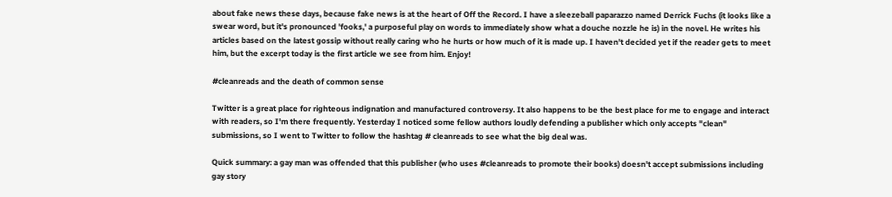about fake news these days, because fake news is at the heart of Off the Record. I have a sleezeball paparazzo named Derrick Fuchs (it looks like a swear word, but it's pronounced 'fooks,' a purposeful play on words to immediately show what a douche nozzle he is) in the novel. He writes his articles based on the latest gossip without really caring who he hurts or how much of it is made up. I haven't decided yet if the reader gets to meet him, but the excerpt today is the first article we see from him. Enjoy!

#cleanreads and the death of common sense

Twitter is a great place for righteous indignation and manufactured controversy. It also happens to be the best place for me to engage and interact with readers, so I'm there frequently. Yesterday I noticed some fellow authors loudly defending a publisher which only accepts "clean" submissions, so I went to Twitter to follow the hashtag # cleanreads to see what the big deal was.

Quick summary: a gay man was offended that this publisher (who uses #cleanreads to promote their books) doesn't accept submissions including gay story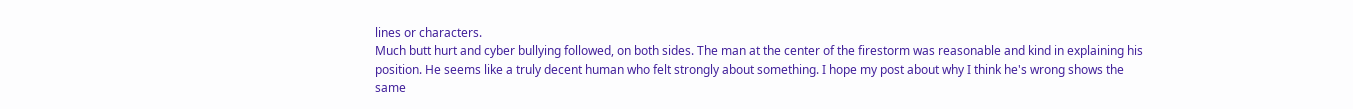lines or characters.
Much butt hurt and cyber bullying followed, on both sides. The man at the center of the firestorm was reasonable and kind in explaining his position. He seems like a truly decent human who felt strongly about something. I hope my post about why I think he's wrong shows the same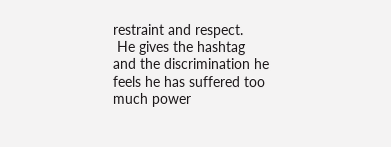restraint and respect.
 He gives the hashtag and the discrimination he feels he has suffered too much power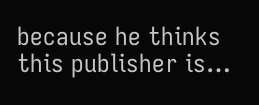because he thinks this publisher is…